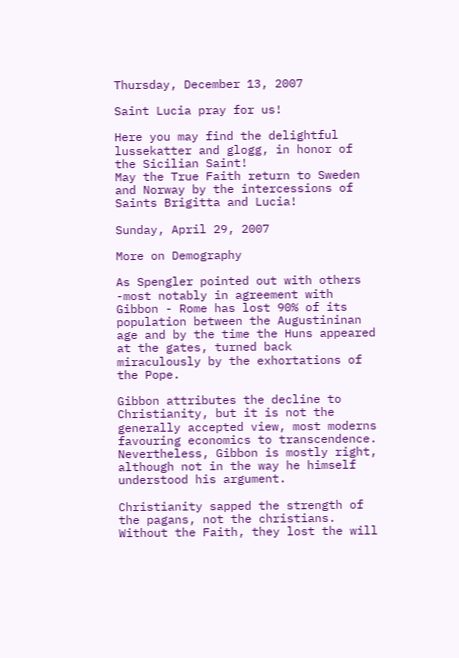Thursday, December 13, 2007

Saint Lucia pray for us!

Here you may find the delightful lussekatter and glogg, in honor of the Sicilian Saint!
May the True Faith return to Sweden and Norway by the intercessions of Saints Brigitta and Lucia!

Sunday, April 29, 2007

More on Demography

As Spengler pointed out with others -most notably in agreement with Gibbon - Rome has lost 90% of its population between the Augustininan age and by the time the Huns appeared at the gates, turned back miraculously by the exhortations of the Pope.

Gibbon attributes the decline to Christianity, but it is not the generally accepted view, most moderns favouring economics to transcendence. Nevertheless, Gibbon is mostly right, although not in the way he himself understood his argument.

Christianity sapped the strength of the pagans, not the christians. Without the Faith, they lost the will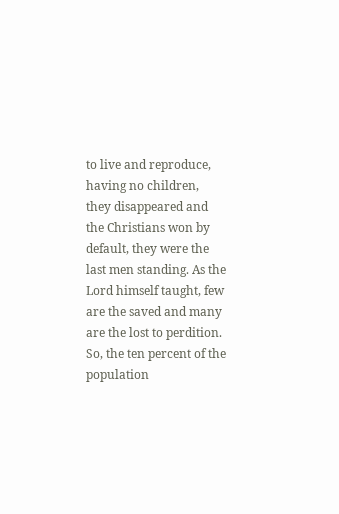to live and reproduce, having no children, they disappeared and the Christians won by default, they were the last men standing. As the Lord himself taught, few are the saved and many are the lost to perdition. So, the ten percent of the population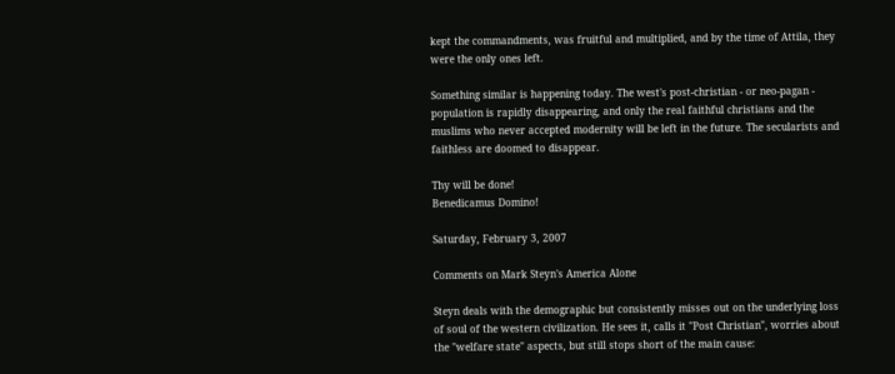kept the commandments, was fruitful and multiplied, and by the time of Attila, they were the only ones left.

Something similar is happening today. The west's post-christian - or neo-pagan - population is rapidly disappearing, and only the real faithful christians and the muslims who never accepted modernity will be left in the future. The secularists and faithless are doomed to disappear.

Thy will be done!
Benedicamus Domino!

Saturday, February 3, 2007

Comments on Mark Steyn's America Alone

Steyn deals with the demographic but consistently misses out on the underlying loss of soul of the western civilization. He sees it, calls it "Post Christian", worries about the "welfare state" aspects, but still stops short of the main cause: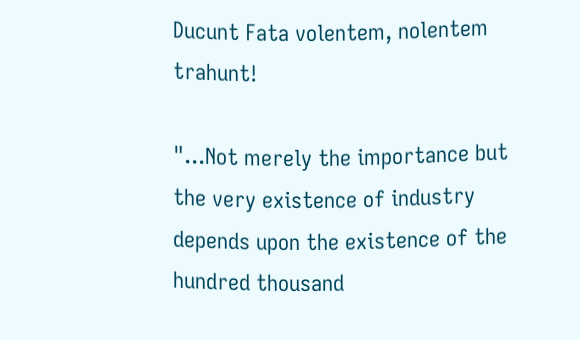Ducunt Fata volentem, nolentem trahunt!

"...Not merely the importance but the very existence of industry depends upon the existence of the hundred thousand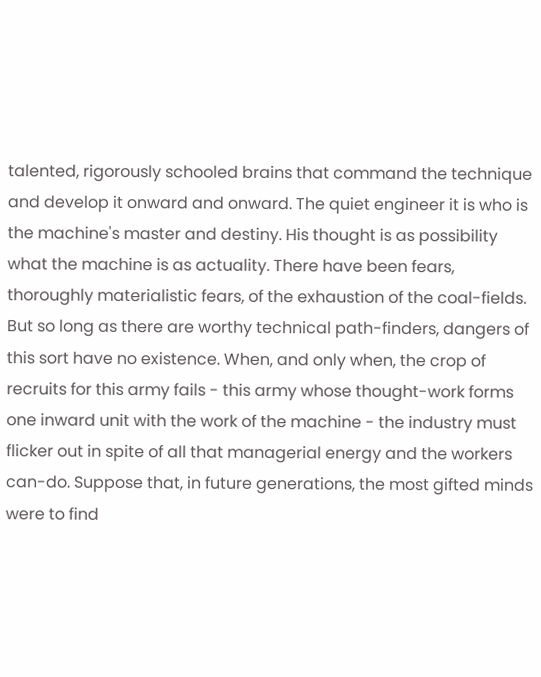talented, rigorously schooled brains that command the technique and develop it onward and onward. The quiet engineer it is who is the machine's master and destiny. His thought is as possibility what the machine is as actuality. There have been fears, thoroughly materialistic fears, of the exhaustion of the coal-fields. But so long as there are worthy technical path-finders, dangers of this sort have no existence. When, and only when, the crop of recruits for this army fails - this army whose thought-work forms one inward unit with the work of the machine - the industry must flicker out in spite of all that managerial energy and the workers can-do. Suppose that, in future generations, the most gifted minds were to find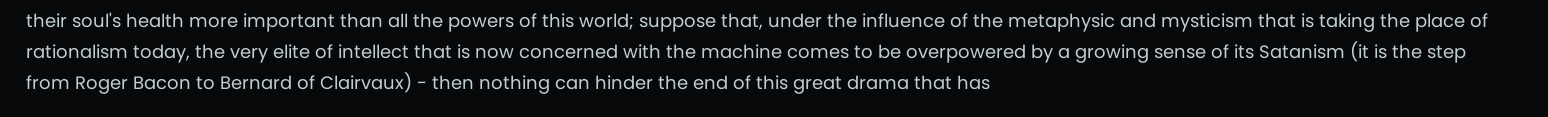their soul's health more important than all the powers of this world; suppose that, under the influence of the metaphysic and mysticism that is taking the place of rationalism today, the very elite of intellect that is now concerned with the machine comes to be overpowered by a growing sense of its Satanism (it is the step from Roger Bacon to Bernard of Clairvaux) - then nothing can hinder the end of this great drama that has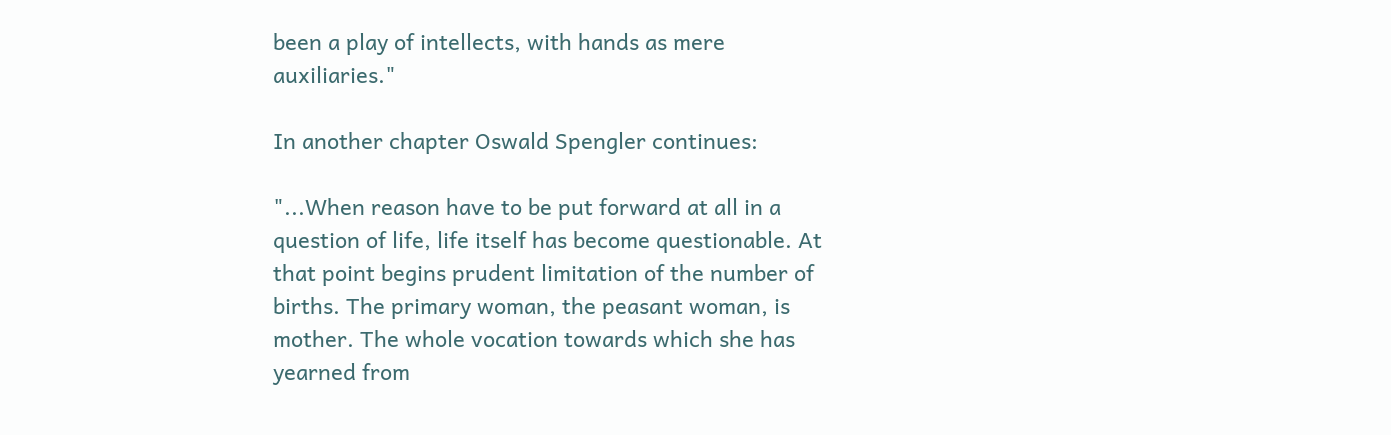been a play of intellects, with hands as mere auxiliaries."

In another chapter Oswald Spengler continues:

"...When reason have to be put forward at all in a question of life, life itself has become questionable. At that point begins prudent limitation of the number of births. The primary woman, the peasant woman, is mother. The whole vocation towards which she has yearned from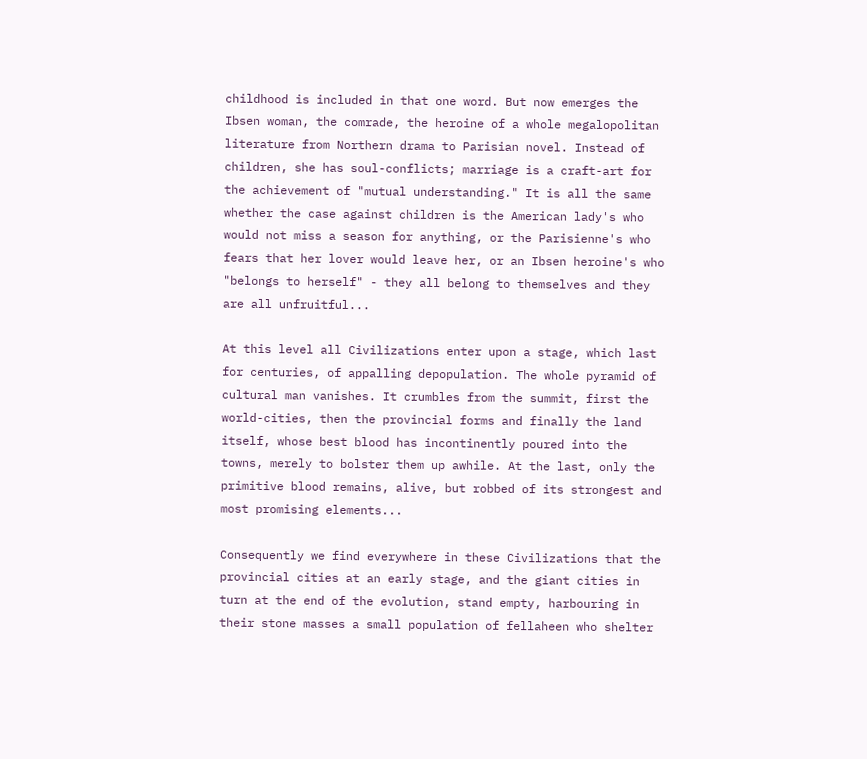childhood is included in that one word. But now emerges the Ibsen woman, the comrade, the heroine of a whole megalopolitan literature from Northern drama to Parisian novel. Instead of children, she has soul-conflicts; marriage is a craft-art for the achievement of "mutual understanding." It is all the same whether the case against children is the American lady's who would not miss a season for anything, or the Parisienne's who fears that her lover would leave her, or an Ibsen heroine's who "belongs to herself" - they all belong to themselves and they are all unfruitful...

At this level all Civilizations enter upon a stage, which last for centuries, of appalling depopulation. The whole pyramid of cultural man vanishes. It crumbles from the summit, first the world-cities, then the provincial forms and finally the land itself, whose best blood has incontinently poured into the towns, merely to bolster them up awhile. At the last, only the primitive blood remains, alive, but robbed of its strongest and most promising elements...

Consequently we find everywhere in these Civilizations that the provincial cities at an early stage, and the giant cities in turn at the end of the evolution, stand empty, harbouring in their stone masses a small population of fellaheen who shelter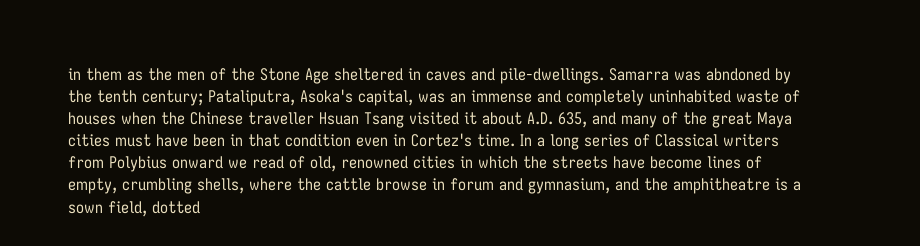in them as the men of the Stone Age sheltered in caves and pile-dwellings. Samarra was abndoned by the tenth century; Pataliputra, Asoka's capital, was an immense and completely uninhabited waste of houses when the Chinese traveller Hsuan Tsang visited it about A.D. 635, and many of the great Maya cities must have been in that condition even in Cortez's time. In a long series of Classical writers from Polybius onward we read of old, renowned cities in which the streets have become lines of empty, crumbling shells, where the cattle browse in forum and gymnasium, and the amphitheatre is a sown field, dotted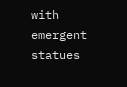with emergent statues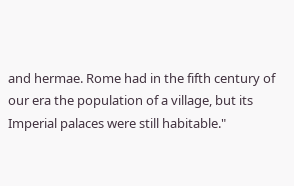and hermae. Rome had in the fifth century of our era the population of a village, but its Imperial palaces were still habitable."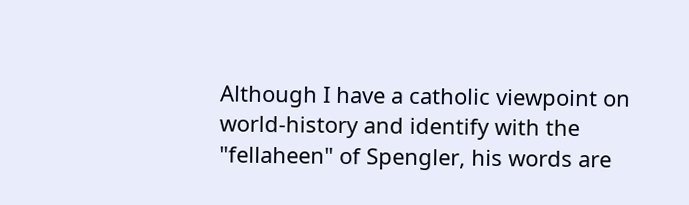Although I have a catholic viewpoint on world-history and identify with the "fellaheen" of Spengler, his words are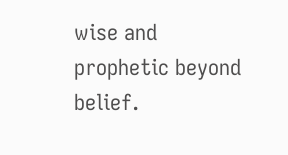wise and prophetic beyond belief.